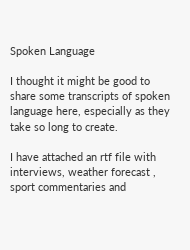Spoken Language

I thought it might be good to share some transcripts of spoken language here, especially as they take so long to create.

I have attached an rtf file with interviews, weather forecast , sport commentaries and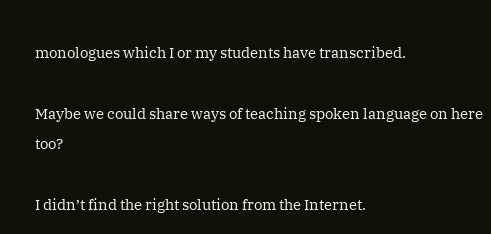monologues which I or my students have transcribed.

Maybe we could share ways of teaching spoken language on here too?

I didn’t find the right solution from the Internet.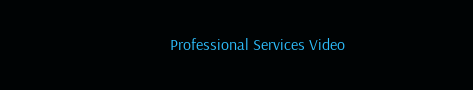Professional Services Video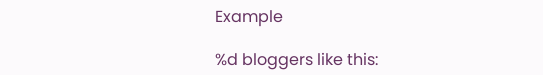Example

%d bloggers like this: